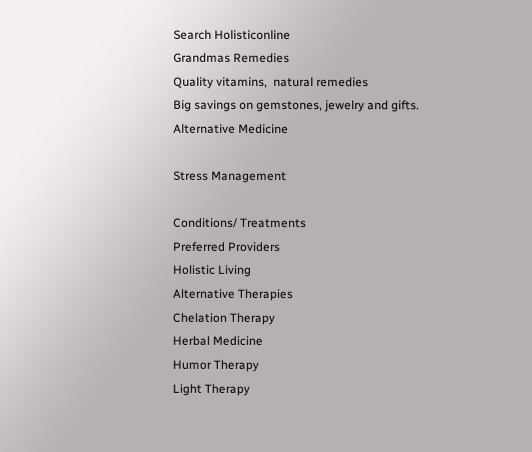Search Holisticonline
Grandmas Remedies
Quality vitamins,  natural remedies
Big savings on gemstones, jewelry and gifts.
Alternative Medicine

Stress Management

Conditions/ Treatments
Preferred Providers
Holistic Living
Alternative Therapies
Chelation Therapy
Herbal Medicine
Humor Therapy
Light Therapy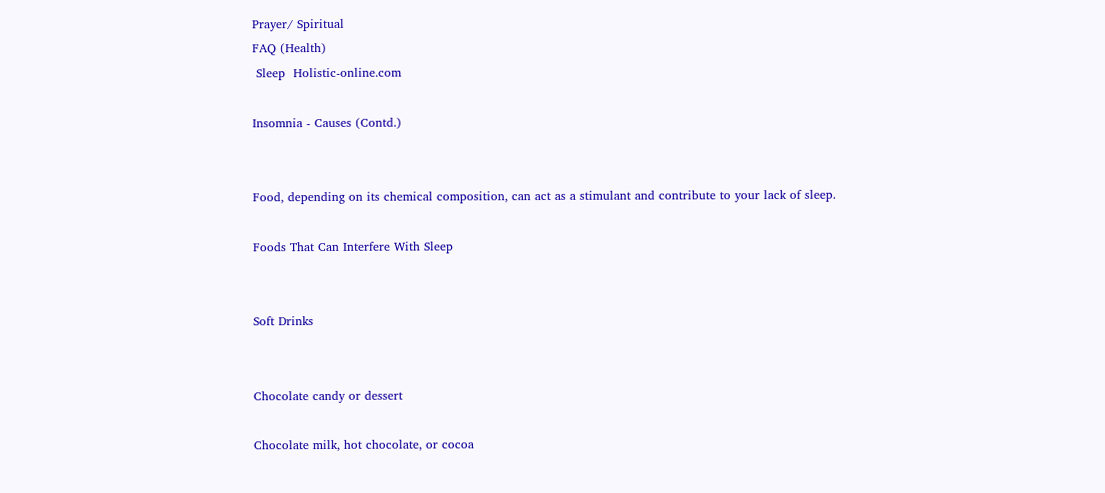Prayer/ Spiritual
FAQ (Health)
 Sleep  Holistic-online.com

Insomnia - Causes (Contd.)


Food, depending on its chemical composition, can act as a stimulant and contribute to your lack of sleep.

Foods That Can Interfere With Sleep


Soft Drinks


Chocolate candy or dessert

Chocolate milk, hot chocolate, or cocoa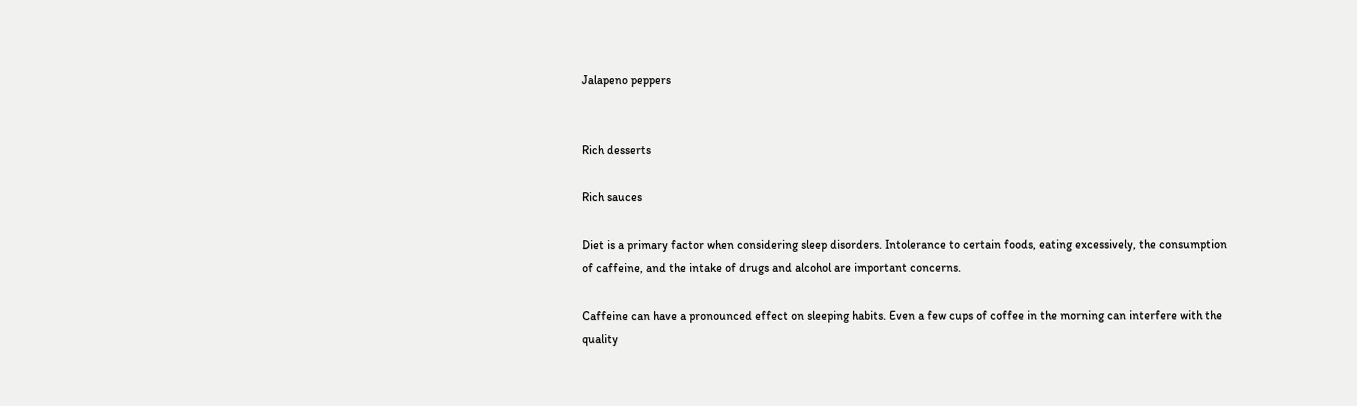Jalapeno peppers


Rich desserts

Rich sauces

Diet is a primary factor when considering sleep disorders. Intolerance to certain foods, eating excessively, the consumption of caffeine, and the intake of drugs and alcohol are important concerns.

Caffeine can have a pronounced effect on sleeping habits. Even a few cups of coffee in the morning can interfere with the quality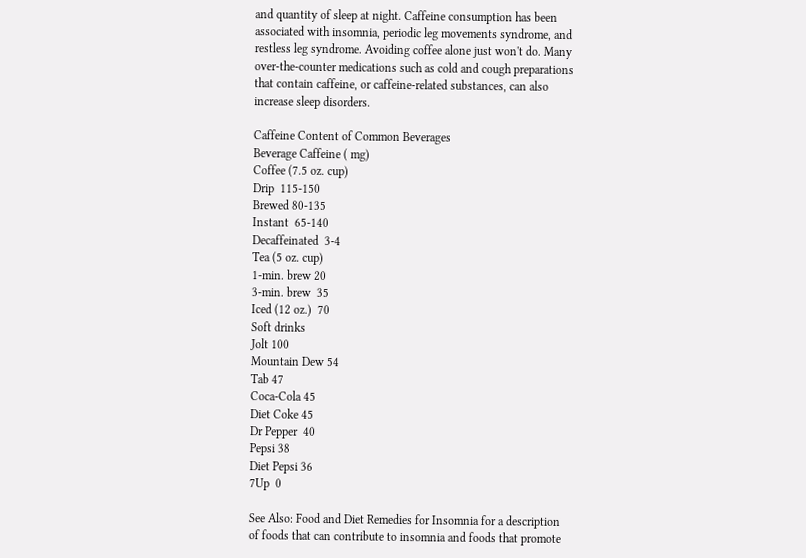and quantity of sleep at night. Caffeine consumption has been associated with insomnia, periodic leg movements syndrome, and restless leg syndrome. Avoiding coffee alone just won't do. Many over-the-counter medications such as cold and cough preparations that contain caffeine, or caffeine-related substances, can also increase sleep disorders.

Caffeine Content of Common Beverages
Beverage Caffeine ( mg)
Coffee (7.5 oz. cup)
Drip  115-150
Brewed 80-135
Instant  65-140
Decaffeinated  3-4
Tea (5 oz. cup)
1-min. brew 20
3-min. brew  35
Iced (12 oz.)  70
Soft drinks
Jolt 100
Mountain Dew 54
Tab 47
Coca-Cola 45
Diet Coke 45
Dr Pepper  40
Pepsi 38
Diet Pepsi 36
7Up  0

See Also: Food and Diet Remedies for Insomnia for a description of foods that can contribute to insomnia and foods that promote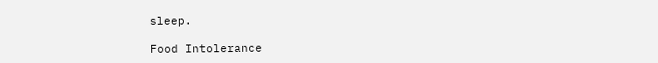sleep.

Food Intolerance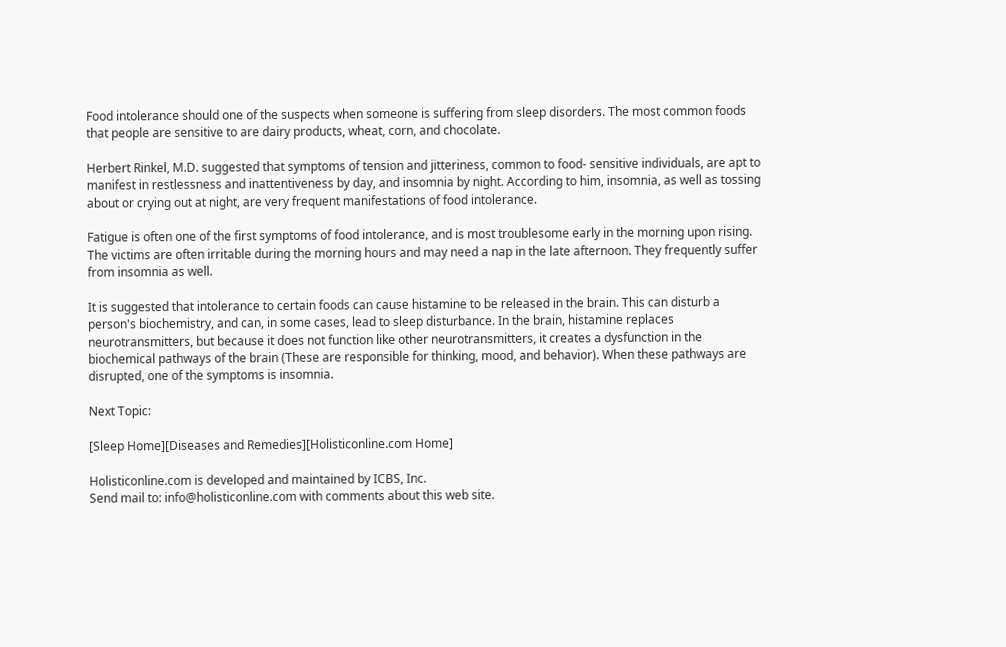Food intolerance should one of the suspects when someone is suffering from sleep disorders. The most common foods that people are sensitive to are dairy products, wheat, corn, and chocolate.

Herbert Rinkel, M.D. suggested that symptoms of tension and jitteriness, common to food- sensitive individuals, are apt to manifest in restlessness and inattentiveness by day, and insomnia by night. According to him, insomnia, as well as tossing about or crying out at night, are very frequent manifestations of food intolerance.

Fatigue is often one of the first symptoms of food intolerance, and is most troublesome early in the morning upon rising. The victims are often irritable during the morning hours and may need a nap in the late afternoon. They frequently suffer from insomnia as well.

It is suggested that intolerance to certain foods can cause histamine to be released in the brain. This can disturb a person's biochemistry, and can, in some cases, lead to sleep disturbance. In the brain, histamine replaces neurotransmitters, but because it does not function like other neurotransmitters, it creates a dysfunction in the biochemical pathways of the brain (These are responsible for thinking, mood, and behavior). When these pathways are disrupted, one of the symptoms is insomnia.

Next Topic:

[Sleep Home][Diseases and Remedies][Holisticonline.com Home]

Holisticonline.com is developed and maintained by ICBS, Inc.
Send mail to: info@holisticonline.com with comments about this web site.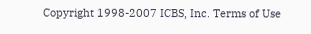Copyright 1998-2007 ICBS, Inc. Terms of Use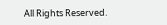All Rights Reserved.